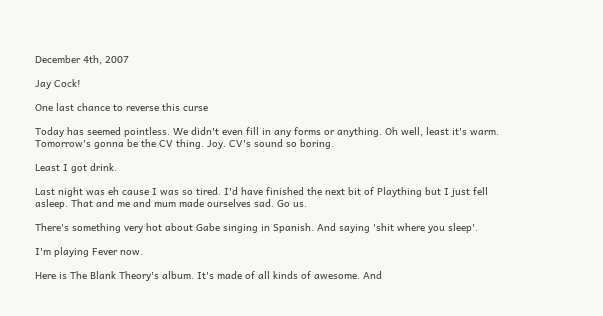December 4th, 2007

Jay Cock!

One last chance to reverse this curse

Today has seemed pointless. We didn't even fill in any forms or anything. Oh well, least it's warm. Tomorrow's gonna be the CV thing. Joy. CV's sound so boring.

Least I got drink.

Last night was eh cause I was so tired. I'd have finished the next bit of Plaything but I just fell asleep. That and me and mum made ourselves sad. Go us.

There's something very hot about Gabe singing in Spanish. And saying 'shit where you sleep'.

I'm playing Fever now.

Here is The Blank Theory's album. It's made of all kinds of awesome. And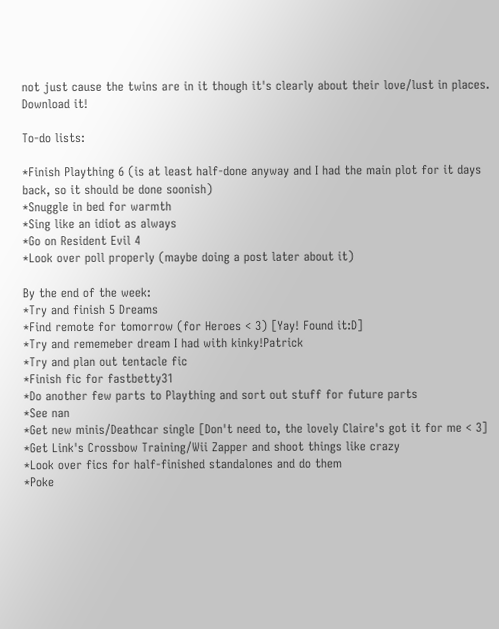not just cause the twins are in it though it's clearly about their love/lust in places. Download it!

To-do lists:

*Finish Plaything 6 (is at least half-done anyway and I had the main plot for it days back, so it should be done soonish)
*Snuggle in bed for warmth
*Sing like an idiot as always
*Go on Resident Evil 4
*Look over poll properly (maybe doing a post later about it)

By the end of the week:
*Try and finish 5 Dreams
*Find remote for tomorrow (for Heroes < 3) [Yay! Found it:D]
*Try and rememeber dream I had with kinky!Patrick
*Try and plan out tentacle fic
*Finish fic for fastbetty31
*Do another few parts to Plaything and sort out stuff for future parts
*See nan
*Get new minis/Deathcar single [Don't need to, the lovely Claire's got it for me < 3]
*Get Link's Crossbow Training/Wii Zapper and shoot things like crazy
*Look over fics for half-finished standalones and do them
*Poke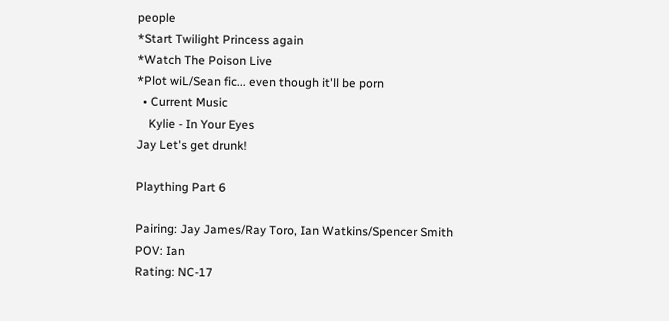people
*Start Twilight Princess again
*Watch The Poison Live
*Plot wiL/Sean fic... even though it'll be porn
  • Current Music
    Kylie - In Your Eyes
Jay Let's get drunk!

Plaything Part 6

Pairing: Jay James/Ray Toro, Ian Watkins/Spencer Smith
POV: Ian
Rating: NC-17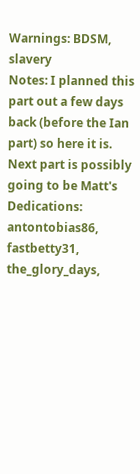Warnings: BDSM, slavery
Notes: I planned this part out a few days back (before the Ian part) so here it is. Next part is possibly going to be Matt's
Dedications: antontobias86, fastbetty31, the_glory_days,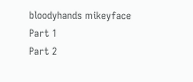bloodyhands mikeyface
Part 1
Part 2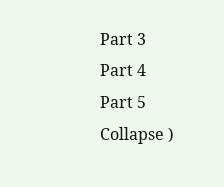Part 3
Part 4
Part 5
Collapse )